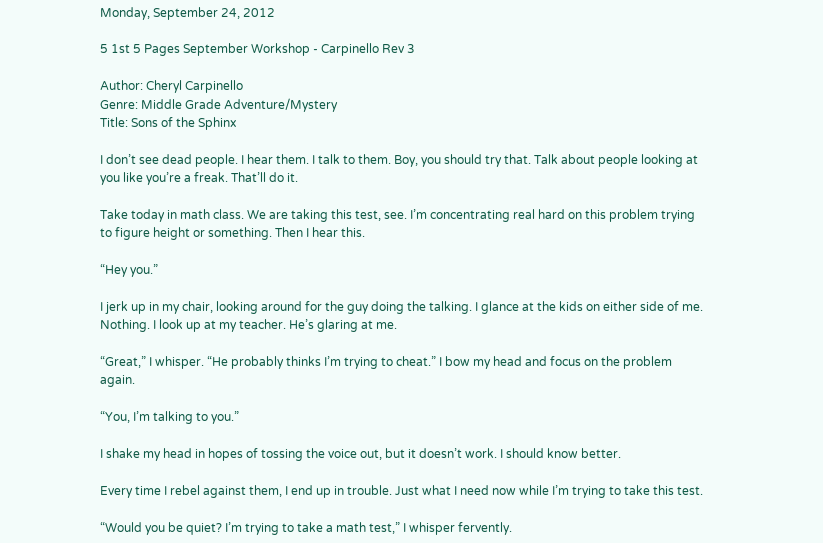Monday, September 24, 2012

5 1st 5 Pages September Workshop - Carpinello Rev 3

Author: Cheryl Carpinello
Genre: Middle Grade Adventure/Mystery
Title: Sons of the Sphinx

I don’t see dead people. I hear them. I talk to them. Boy, you should try that. Talk about people looking at you like you’re a freak. That’ll do it.

Take today in math class. We are taking this test, see. I’m concentrating real hard on this problem trying to figure height or something. Then I hear this.

“Hey you.”

I jerk up in my chair, looking around for the guy doing the talking. I glance at the kids on either side of me. Nothing. I look up at my teacher. He’s glaring at me.

“Great,” I whisper. “He probably thinks I’m trying to cheat.” I bow my head and focus on the problem again.

“You, I’m talking to you.”

I shake my head in hopes of tossing the voice out, but it doesn’t work. I should know better.

Every time I rebel against them, I end up in trouble. Just what I need now while I’m trying to take this test.

“Would you be quiet? I’m trying to take a math test,” I whisper fervently.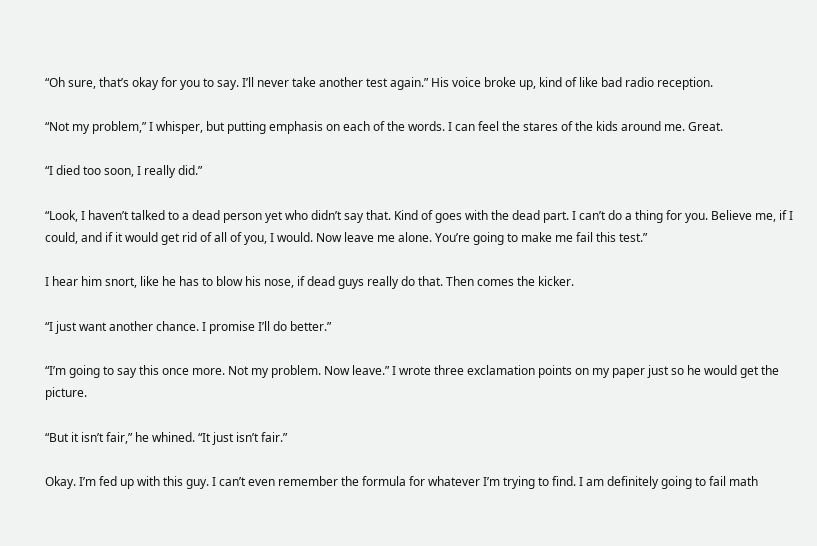“Oh sure, that’s okay for you to say. I’ll never take another test again.” His voice broke up, kind of like bad radio reception.

“Not my problem,” I whisper, but putting emphasis on each of the words. I can feel the stares of the kids around me. Great.

“I died too soon, I really did.”

“Look, I haven’t talked to a dead person yet who didn’t say that. Kind of goes with the dead part. I can’t do a thing for you. Believe me, if I could, and if it would get rid of all of you, I would. Now leave me alone. You’re going to make me fail this test.”

I hear him snort, like he has to blow his nose, if dead guys really do that. Then comes the kicker.

“I just want another chance. I promise I’ll do better.”

“I’m going to say this once more. Not my problem. Now leave.” I wrote three exclamation points on my paper just so he would get the picture.

“But it isn’t fair,” he whined. “It just isn’t fair.”

Okay. I’m fed up with this guy. I can’t even remember the formula for whatever I’m trying to find. I am definitely going to fail math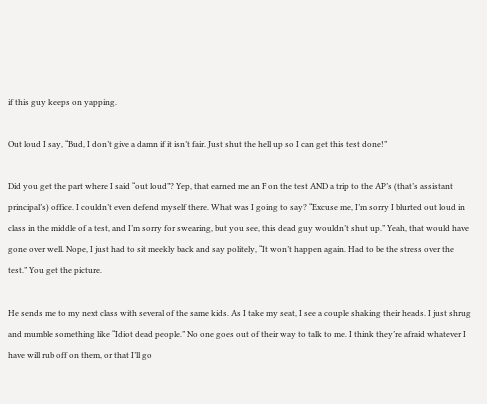if this guy keeps on yapping.

Out loud I say, “Bud, I don’t give a damn if it isn’t fair. Just shut the hell up so I can get this test done!”

Did you get the part where I said “out loud”? Yep, that earned me an F on the test AND a trip to the AP’s (that’s assistant principal’s) office. I couldn’t even defend myself there. What was I going to say? “Excuse me, I’m sorry I blurted out loud in class in the middle of a test, and I’m sorry for swearing, but you see, this dead guy wouldn’t shut up.” Yeah, that would have gone over well. Nope, I just had to sit meekly back and say politely, “It won’t happen again. Had to be the stress over the test.” You get the picture.

He sends me to my next class with several of the same kids. As I take my seat, I see a couple shaking their heads. I just shrug and mumble something like “Idiot dead people.” No one goes out of their way to talk to me. I think they’re afraid whatever I have will rub off on them, or that I’ll go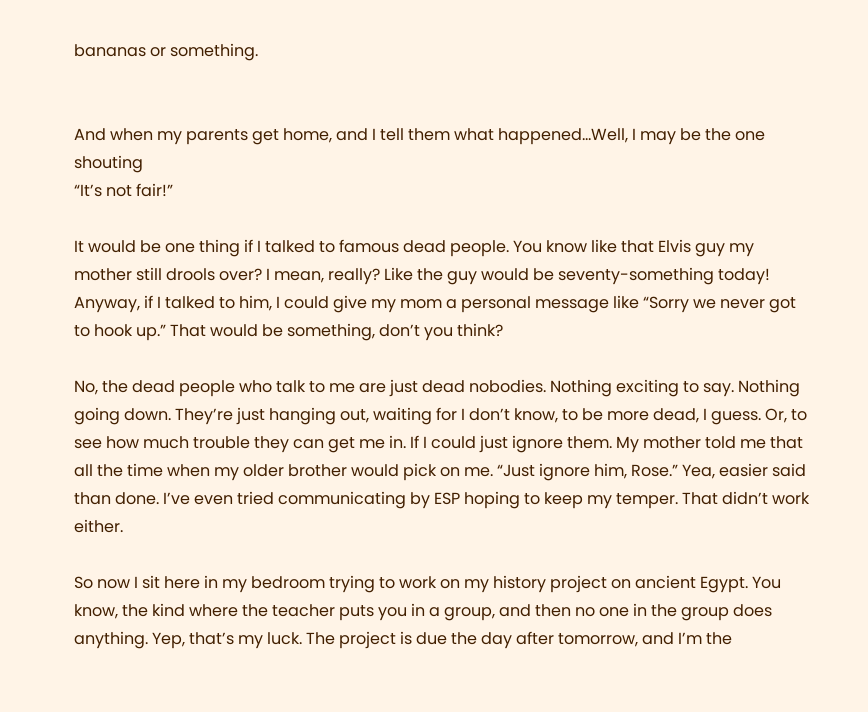bananas or something.


And when my parents get home, and I tell them what happened...Well, I may be the one shouting
“It’s not fair!”

It would be one thing if I talked to famous dead people. You know like that Elvis guy my mother still drools over? I mean, really? Like the guy would be seventy-something today! Anyway, if I talked to him, I could give my mom a personal message like “Sorry we never got to hook up.” That would be something, don’t you think?

No, the dead people who talk to me are just dead nobodies. Nothing exciting to say. Nothing going down. They’re just hanging out, waiting for I don’t know, to be more dead, I guess. Or, to see how much trouble they can get me in. If I could just ignore them. My mother told me that all the time when my older brother would pick on me. “Just ignore him, Rose.” Yea, easier said than done. I’ve even tried communicating by ESP hoping to keep my temper. That didn’t work either.

So now I sit here in my bedroom trying to work on my history project on ancient Egypt. You know, the kind where the teacher puts you in a group, and then no one in the group does anything. Yep, that’s my luck. The project is due the day after tomorrow, and I’m the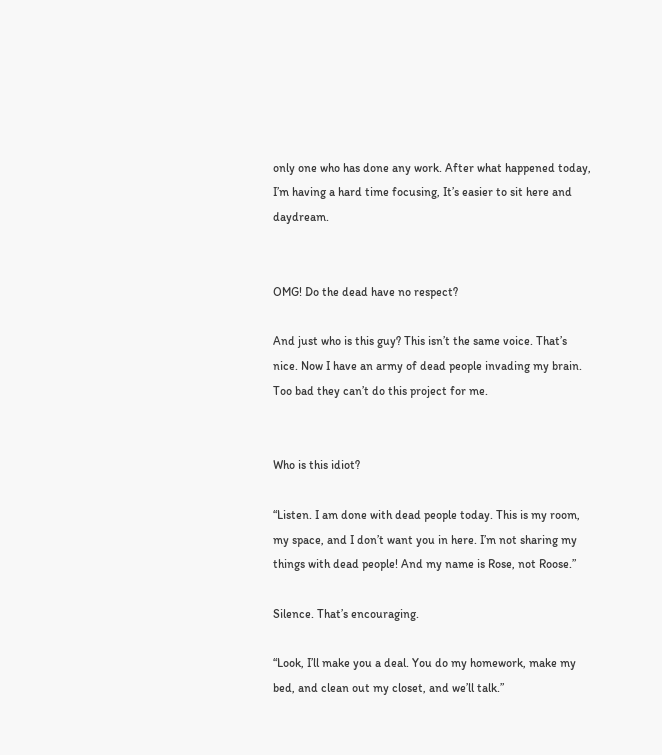only one who has done any work. After what happened today, I’m having a hard time focusing, It’s easier to sit here and daydream.


OMG! Do the dead have no respect?

And just who is this guy? This isn’t the same voice. That’s nice. Now I have an army of dead people invading my brain. Too bad they can’t do this project for me.


Who is this idiot?

“Listen. I am done with dead people today. This is my room, my space, and I don’t want you in here. I’m not sharing my things with dead people! And my name is Rose, not Roose.”

Silence. That’s encouraging.

“Look, I’ll make you a deal. You do my homework, make my bed, and clean out my closet, and we’ll talk.”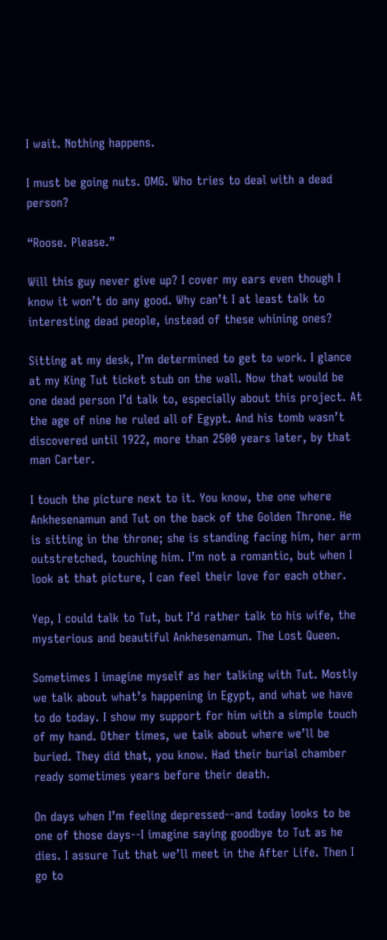I wait. Nothing happens.

I must be going nuts. OMG. Who tries to deal with a dead person?

“Roose. Please.”

Will this guy never give up? I cover my ears even though I know it won’t do any good. Why can’t I at least talk to interesting dead people, instead of these whining ones?

Sitting at my desk, I’m determined to get to work. I glance at my King Tut ticket stub on the wall. Now that would be one dead person I’d talk to, especially about this project. At the age of nine he ruled all of Egypt. And his tomb wasn’t discovered until 1922, more than 2500 years later, by that man Carter.

I touch the picture next to it. You know, the one where Ankhesenamun and Tut on the back of the Golden Throne. He is sitting in the throne; she is standing facing him, her arm outstretched, touching him. I’m not a romantic, but when I look at that picture, I can feel their love for each other.

Yep, I could talk to Tut, but I’d rather talk to his wife, the mysterious and beautiful Ankhesenamun. The Lost Queen.

Sometimes I imagine myself as her talking with Tut. Mostly we talk about what’s happening in Egypt, and what we have to do today. I show my support for him with a simple touch of my hand. Other times, we talk about where we’ll be buried. They did that, you know. Had their burial chamber ready sometimes years before their death.

On days when I’m feeling depressed--and today looks to be one of those days--I imagine saying goodbye to Tut as he dies. I assure Tut that we’ll meet in the After Life. Then I go to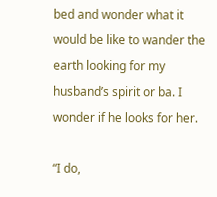bed and wonder what it would be like to wander the earth looking for my husband’s spirit or ba. I wonder if he looks for her.

“I do,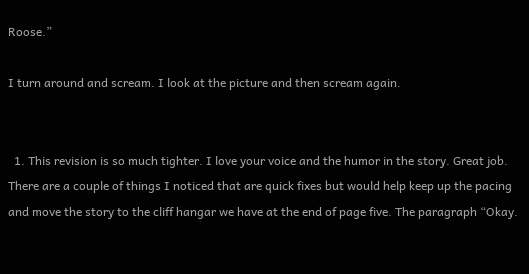Roose.”

I turn around and scream. I look at the picture and then scream again.


  1. This revision is so much tighter. I love your voice and the humor in the story. Great job. There are a couple of things I noticed that are quick fixes but would help keep up the pacing and move the story to the cliff hangar we have at the end of page five. The paragraph “Okay.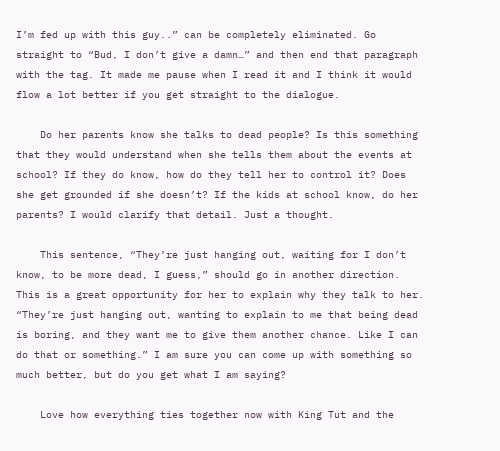I’m fed up with this guy..” can be completely eliminated. Go straight to “Bud, I don’t give a damn…” and then end that paragraph with the tag. It made me pause when I read it and I think it would flow a lot better if you get straight to the dialogue.

    Do her parents know she talks to dead people? Is this something that they would understand when she tells them about the events at school? If they do know, how do they tell her to control it? Does she get grounded if she doesn’t? If the kids at school know, do her parents? I would clarify that detail. Just a thought.

    This sentence, “They’re just hanging out, waiting for I don’t know, to be more dead, I guess,” should go in another direction. This is a great opportunity for her to explain why they talk to her. “They’re just hanging out, wanting to explain to me that being dead is boring, and they want me to give them another chance. Like I can do that or something.” I am sure you can come up with something so much better, but do you get what I am saying?

    Love how everything ties together now with King Tut and the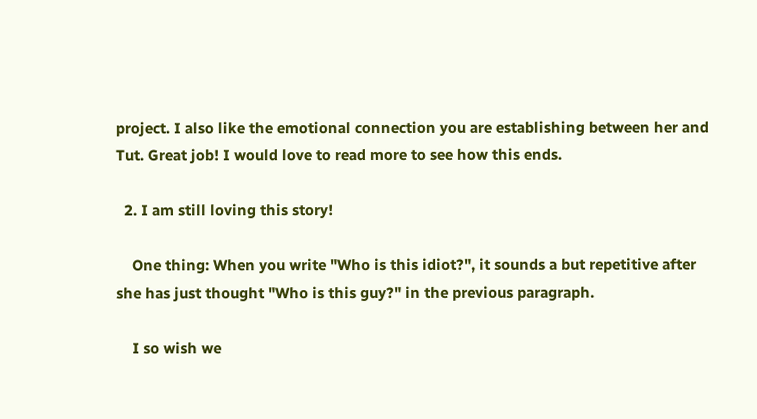project. I also like the emotional connection you are establishing between her and Tut. Great job! I would love to read more to see how this ends.

  2. I am still loving this story!

    One thing: When you write "Who is this idiot?", it sounds a but repetitive after she has just thought "Who is this guy?" in the previous paragraph.

    I so wish we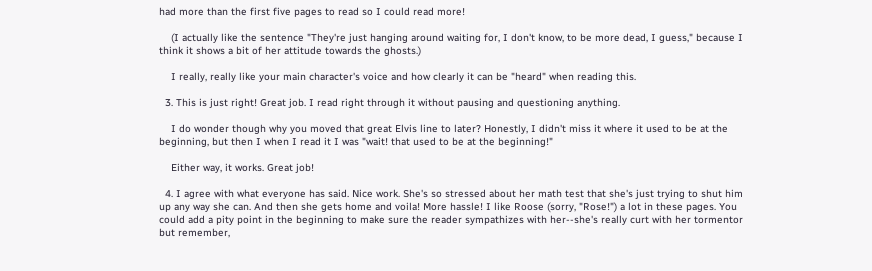had more than the first five pages to read so I could read more!

    (I actually like the sentence "They're just hanging around waiting for, I don't know, to be more dead, I guess," because I think it shows a bit of her attitude towards the ghosts.)

    I really, really like your main character's voice and how clearly it can be "heard" when reading this.

  3. This is just right! Great job. I read right through it without pausing and questioning anything.

    I do wonder though why you moved that great Elvis line to later? Honestly, I didn't miss it where it used to be at the beginning, but then I when I read it I was "wait! that used to be at the beginning!"

    Either way, it works. Great job!

  4. I agree with what everyone has said. Nice work. She's so stressed about her math test that she's just trying to shut him up any way she can. And then she gets home and voila! More hassle! I like Roose (sorry, "Rose!") a lot in these pages. You could add a pity point in the beginning to make sure the reader sympathizes with her--she's really curt with her tormentor but remember,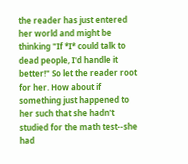the reader has just entered her world and might be thinking "If *I* could talk to dead people, I'd handle it better!" So let the reader root for her. How about if something just happened to her such that she hadn't studied for the math test--she had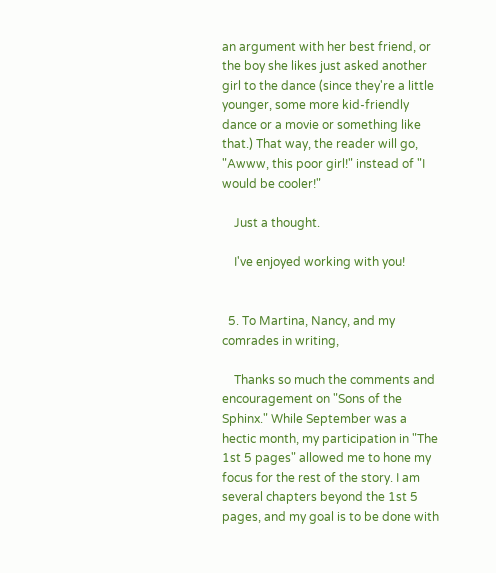an argument with her best friend, or the boy she likes just asked another girl to the dance (since they're a little younger, some more kid-friendly dance or a movie or something like that.) That way, the reader will go, "Awww, this poor girl!" instead of "I would be cooler!"

    Just a thought.

    I've enjoyed working with you!


  5. To Martina, Nancy, and my comrades in writing,

    Thanks so much the comments and encouragement on "Sons of the Sphinx." While September was a hectic month, my participation in "The 1st 5 pages" allowed me to hone my focus for the rest of the story. I am several chapters beyond the 1st 5 pages, and my goal is to be done with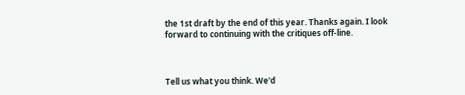the 1st draft by the end of this year. Thanks again. I look forward to continuing with the critiques off-line.



Tell us what you think. We'd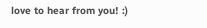love to hear from you! :)